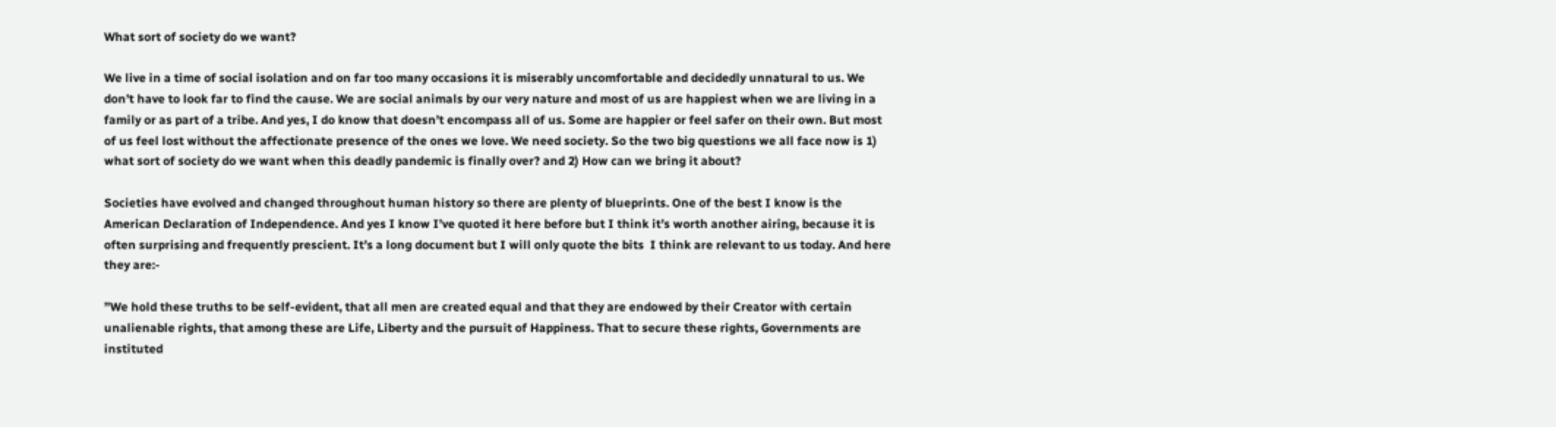What sort of society do we want?

We live in a time of social isolation and on far too many occasions it is miserably uncomfortable and decidedly unnatural to us. We don’t have to look far to find the cause. We are social animals by our very nature and most of us are happiest when we are living in a family or as part of a tribe. And yes, I do know that doesn’t encompass all of us. Some are happier or feel safer on their own. But most of us feel lost without the affectionate presence of the ones we love. We need society. So the two big questions we all face now is 1) what sort of society do we want when this deadly pandemic is finally over? and 2) How can we bring it about?

Societies have evolved and changed throughout human history so there are plenty of blueprints. One of the best I know is the American Declaration of Independence. And yes I know I’ve quoted it here before but I think it’s worth another airing, because it is often surprising and frequently prescient. It’s a long document but I will only quote the bits  I think are relevant to us today. And here they are:-

”We hold these truths to be self-evident, that all men are created equal and that they are endowed by their Creator with certain unalienable rights, that among these are Life, Liberty and the pursuit of Happiness. That to secure these rights, Governments are instituted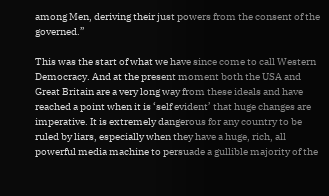among Men, deriving their just powers from the consent of the governed.”

This was the start of what we have since come to call Western Democracy. And at the present moment both the USA and Great Britain are a very long way from these ideals and have reached a point when it is ‘self evident’ that huge changes are imperative. It is extremely dangerous for any country to be ruled by liars, especially when they have a huge, rich, all powerful media machine to persuade a gullible majority of the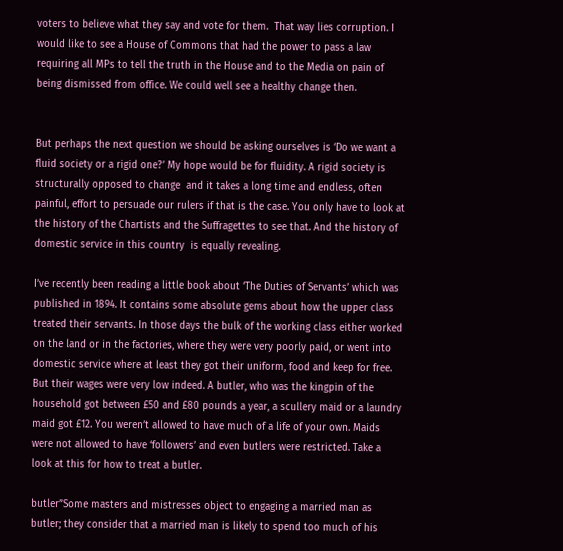voters to believe what they say and vote for them.  That way lies corruption. I would like to see a House of Commons that had the power to pass a law requiring all MPs to tell the truth in the House and to the Media on pain of being dismissed from office. We could well see a healthy change then.


But perhaps the next question we should be asking ourselves is ‘Do we want a fluid society or a rigid one?’ My hope would be for fluidity. A rigid society is structurally opposed to change  and it takes a long time and endless, often painful, effort to persuade our rulers if that is the case. You only have to look at the history of the Chartists and the Suffragettes to see that. And the history of domestic service in this country  is equally revealing.

I’ve recently been reading a little book about ‘The Duties of Servants’ which was published in 1894. It contains some absolute gems about how the upper class treated their servants. In those days the bulk of the working class either worked on the land or in the factories, where they were very poorly paid, or went into domestic service where at least they got their uniform, food and keep for free. But their wages were very low indeed. A butler, who was the kingpin of the household got between £50 and £80 pounds a year, a scullery maid or a laundry maid got £12. You weren’t allowed to have much of a life of your own. Maids were not allowed to have ‘followers’ and even butlers were restricted. Take a look at this for how to treat a butler.

butler”Some masters and mistresses object to engaging a married man as butler; they consider that a married man is likely to spend too much of his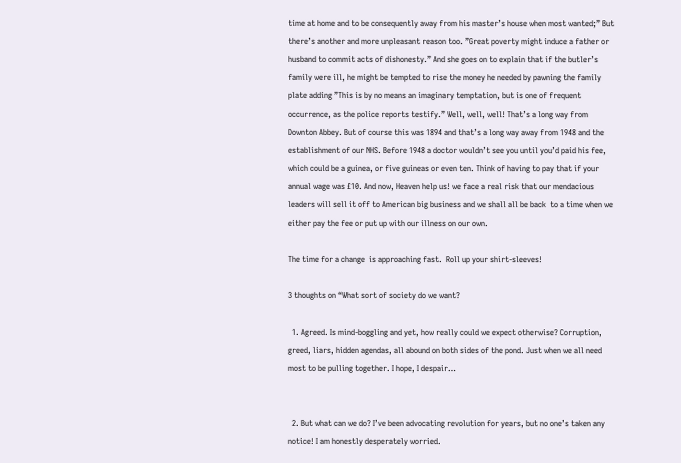time at home and to be consequently away from his master’s house when most wanted;” But there’s another and more unpleasant reason too. ”Great poverty might induce a father or husband to commit acts of dishonesty.” And she goes on to explain that if the butler’s family were ill, he might be tempted to rise the money he needed by pawning the family plate adding ”This is by no means an imaginary temptation, but is one of frequent occurrence, as the police reports testify.” Well, well, well! That’s a long way from Downton Abbey. But of course this was 1894 and that’s a long way away from 1948 and the establishment of our NHS. Before 1948 a doctor wouldn’t see you until you’d paid his fee, which could be a guinea, or five guineas or even ten. Think of having to pay that if your annual wage was £10. And now, Heaven help us! we face a real risk that our mendacious leaders will sell it off to American big business and we shall all be back  to a time when we either pay the fee or put up with our illness on our own.

The time for a change  is approaching fast.  Roll up your shirt-sleeves!

3 thoughts on “What sort of society do we want?

  1. Agreed. Is mind-boggling and yet, how really could we expect otherwise? Corruption, greed, liars, hidden agendas, all abound on both sides of the pond. Just when we all need most to be pulling together. I hope, I despair…


  2. But what can we do? I’ve been advocating revolution for years, but no one’s taken any notice! I am honestly desperately worried.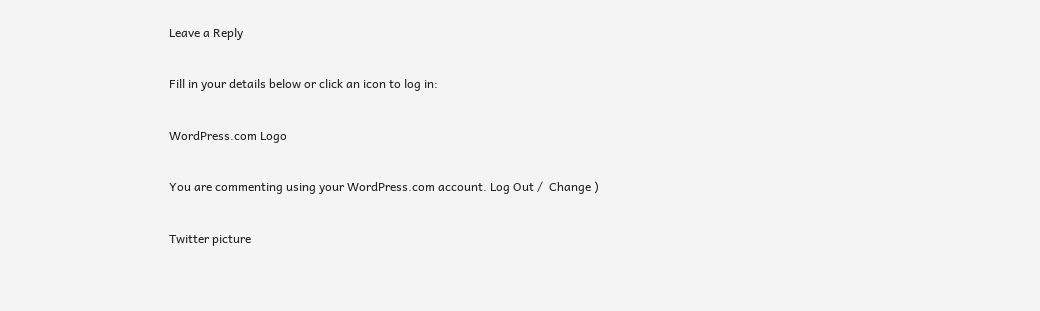Leave a Reply

Fill in your details below or click an icon to log in:

WordPress.com Logo

You are commenting using your WordPress.com account. Log Out /  Change )

Twitter picture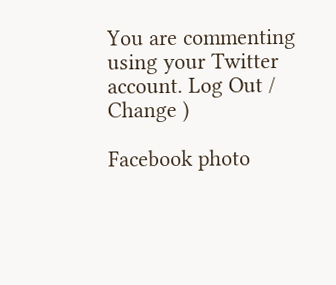You are commenting using your Twitter account. Log Out /  Change )

Facebook photo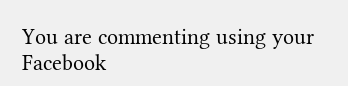You are commenting using your Facebook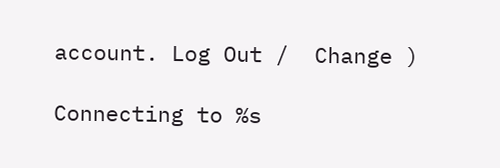account. Log Out /  Change )

Connecting to %s